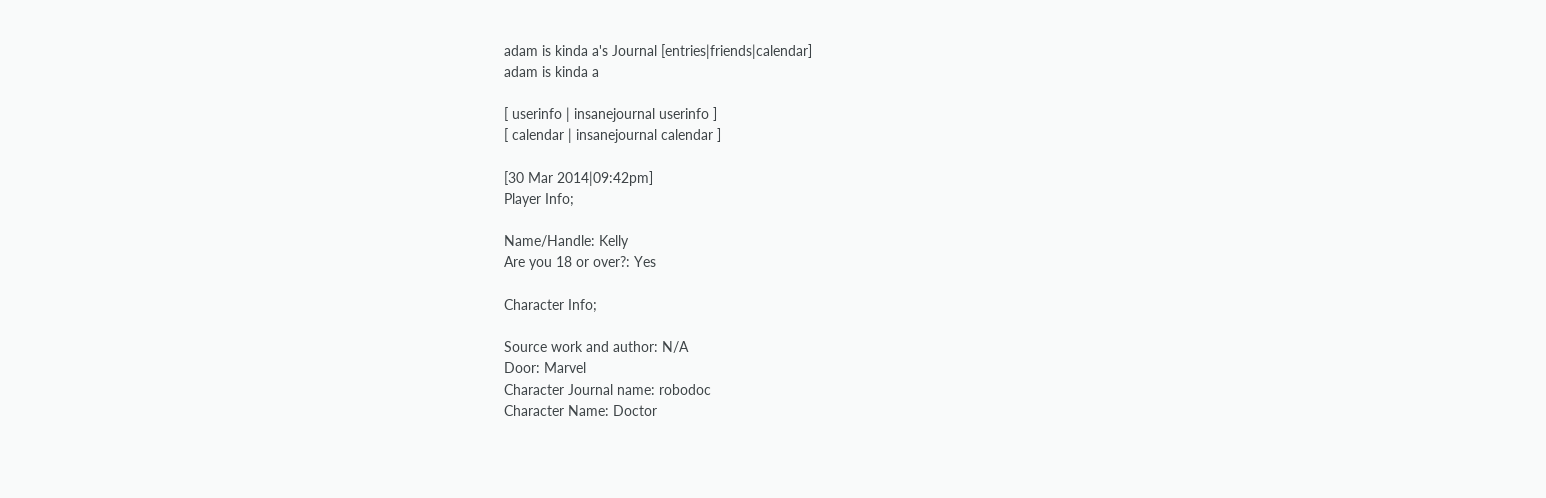adam is kinda a's Journal [entries|friends|calendar]
adam is kinda a

[ userinfo | insanejournal userinfo ]
[ calendar | insanejournal calendar ]

[30 Mar 2014|09:42pm]
Player Info;

Name/Handle: Kelly
Are you 18 or over?: Yes

Character Info;

Source work and author: N/A
Door: Marvel
Character Journal name: robodoc
Character Name: Doctor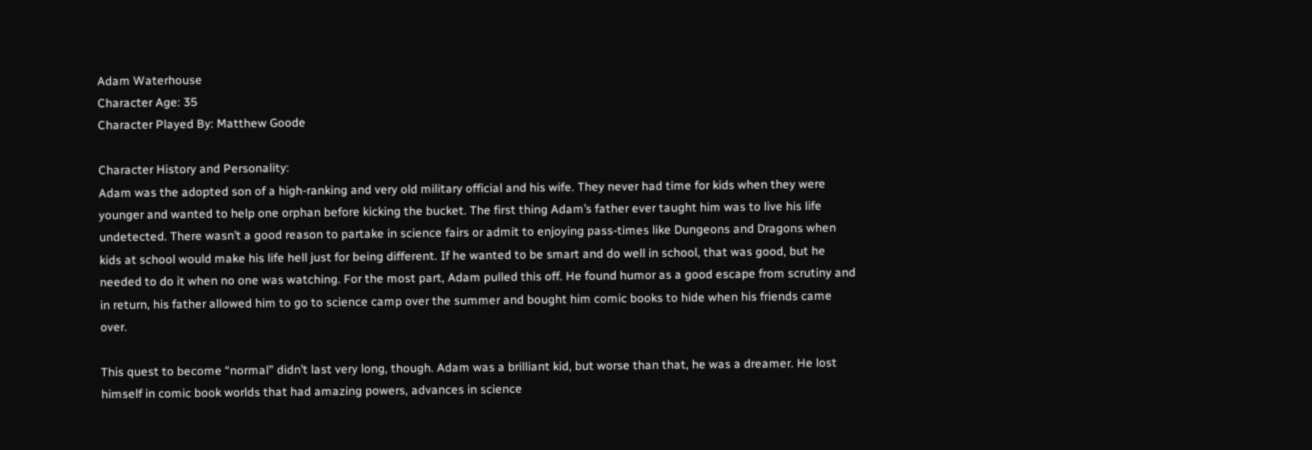Adam Waterhouse
Character Age: 35
Character Played By: Matthew Goode

Character History and Personality:
Adam was the adopted son of a high-ranking and very old military official and his wife. They never had time for kids when they were younger and wanted to help one orphan before kicking the bucket. The first thing Adam’s father ever taught him was to live his life undetected. There wasn’t a good reason to partake in science fairs or admit to enjoying pass-times like Dungeons and Dragons when kids at school would make his life hell just for being different. If he wanted to be smart and do well in school, that was good, but he needed to do it when no one was watching. For the most part, Adam pulled this off. He found humor as a good escape from scrutiny and in return, his father allowed him to go to science camp over the summer and bought him comic books to hide when his friends came over.

This quest to become “normal” didn’t last very long, though. Adam was a brilliant kid, but worse than that, he was a dreamer. He lost himself in comic book worlds that had amazing powers, advances in science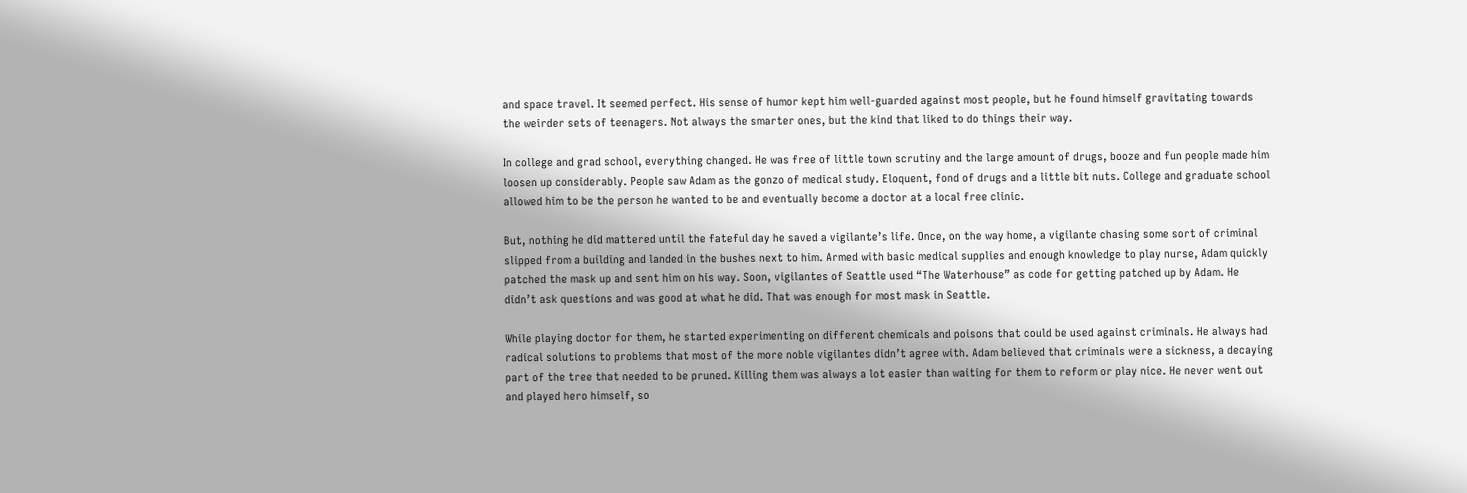and space travel. It seemed perfect. His sense of humor kept him well-guarded against most people, but he found himself gravitating towards the weirder sets of teenagers. Not always the smarter ones, but the kind that liked to do things their way.

In college and grad school, everything changed. He was free of little town scrutiny and the large amount of drugs, booze and fun people made him loosen up considerably. People saw Adam as the gonzo of medical study. Eloquent, fond of drugs and a little bit nuts. College and graduate school allowed him to be the person he wanted to be and eventually become a doctor at a local free clinic.

But, nothing he did mattered until the fateful day he saved a vigilante’s life. Once, on the way home, a vigilante chasing some sort of criminal slipped from a building and landed in the bushes next to him. Armed with basic medical supplies and enough knowledge to play nurse, Adam quickly patched the mask up and sent him on his way. Soon, vigilantes of Seattle used “The Waterhouse” as code for getting patched up by Adam. He didn’t ask questions and was good at what he did. That was enough for most mask in Seattle.

While playing doctor for them, he started experimenting on different chemicals and poisons that could be used against criminals. He always had radical solutions to problems that most of the more noble vigilantes didn’t agree with. Adam believed that criminals were a sickness, a decaying part of the tree that needed to be pruned. Killing them was always a lot easier than waiting for them to reform or play nice. He never went out and played hero himself, so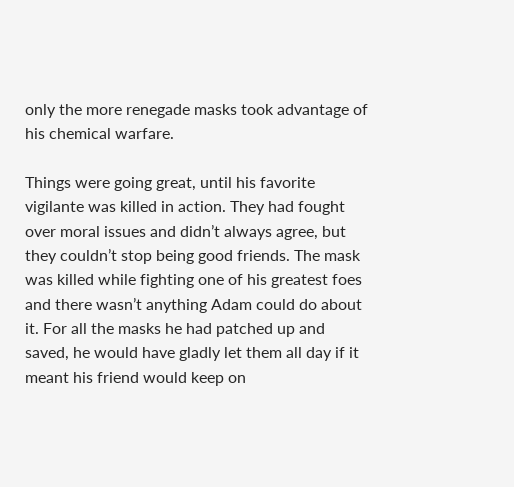only the more renegade masks took advantage of his chemical warfare.

Things were going great, until his favorite vigilante was killed in action. They had fought over moral issues and didn’t always agree, but they couldn’t stop being good friends. The mask was killed while fighting one of his greatest foes and there wasn’t anything Adam could do about it. For all the masks he had patched up and saved, he would have gladly let them all day if it meant his friend would keep on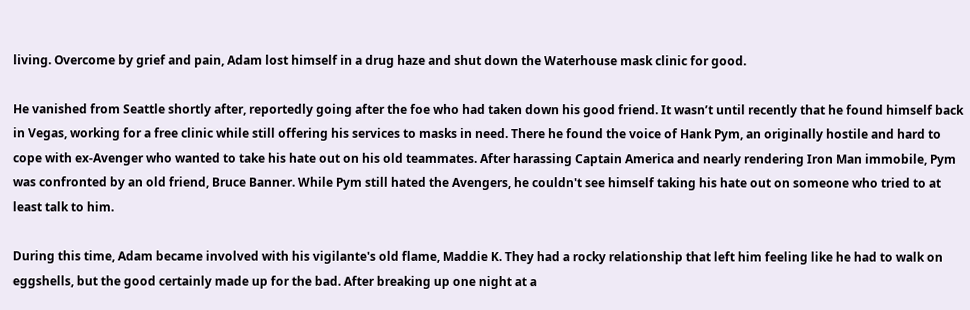living. Overcome by grief and pain, Adam lost himself in a drug haze and shut down the Waterhouse mask clinic for good.

He vanished from Seattle shortly after, reportedly going after the foe who had taken down his good friend. It wasn’t until recently that he found himself back in Vegas, working for a free clinic while still offering his services to masks in need. There he found the voice of Hank Pym, an originally hostile and hard to cope with ex-Avenger who wanted to take his hate out on his old teammates. After harassing Captain America and nearly rendering Iron Man immobile, Pym was confronted by an old friend, Bruce Banner. While Pym still hated the Avengers, he couldn't see himself taking his hate out on someone who tried to at least talk to him.

During this time, Adam became involved with his vigilante's old flame, Maddie K. They had a rocky relationship that left him feeling like he had to walk on eggshells, but the good certainly made up for the bad. After breaking up one night at a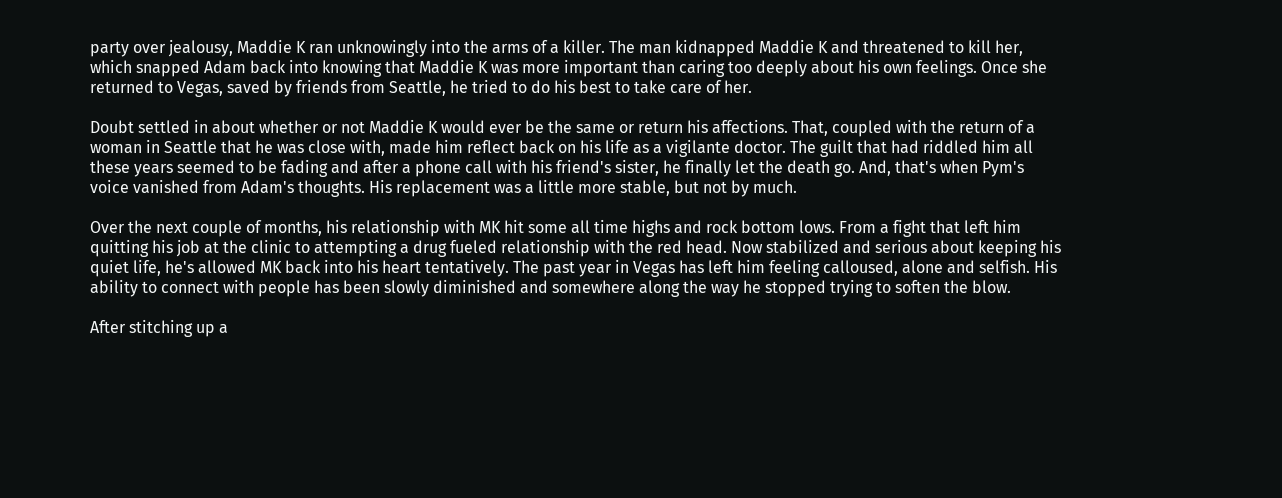party over jealousy, Maddie K ran unknowingly into the arms of a killer. The man kidnapped Maddie K and threatened to kill her, which snapped Adam back into knowing that Maddie K was more important than caring too deeply about his own feelings. Once she returned to Vegas, saved by friends from Seattle, he tried to do his best to take care of her.

Doubt settled in about whether or not Maddie K would ever be the same or return his affections. That, coupled with the return of a woman in Seattle that he was close with, made him reflect back on his life as a vigilante doctor. The guilt that had riddled him all these years seemed to be fading and after a phone call with his friend's sister, he finally let the death go. And, that's when Pym's voice vanished from Adam's thoughts. His replacement was a little more stable, but not by much.

Over the next couple of months, his relationship with MK hit some all time highs and rock bottom lows. From a fight that left him quitting his job at the clinic to attempting a drug fueled relationship with the red head. Now stabilized and serious about keeping his quiet life, he's allowed MK back into his heart tentatively. The past year in Vegas has left him feeling calloused, alone and selfish. His ability to connect with people has been slowly diminished and somewhere along the way he stopped trying to soften the blow.

After stitching up a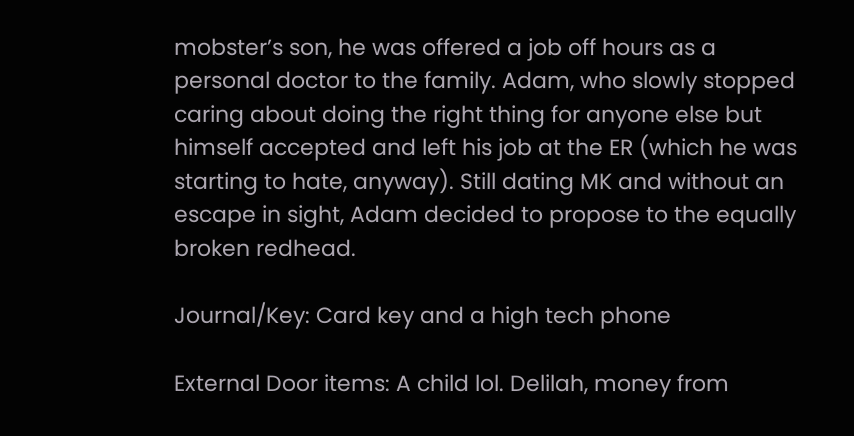mobster’s son, he was offered a job off hours as a personal doctor to the family. Adam, who slowly stopped caring about doing the right thing for anyone else but himself accepted and left his job at the ER (which he was starting to hate, anyway). Still dating MK and without an escape in sight, Adam decided to propose to the equally broken redhead.

Journal/Key: Card key and a high tech phone

External Door items: A child lol. Delilah, money from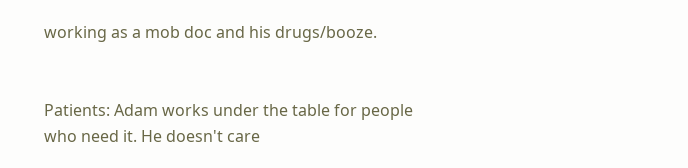working as a mob doc and his drugs/booze.


Patients: Adam works under the table for people who need it. He doesn't care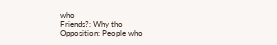who
Friends?: Why tho
Opposition: People who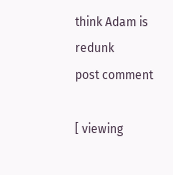think Adam is redunk
post comment

[ viewing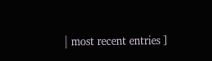| most recent entries ]